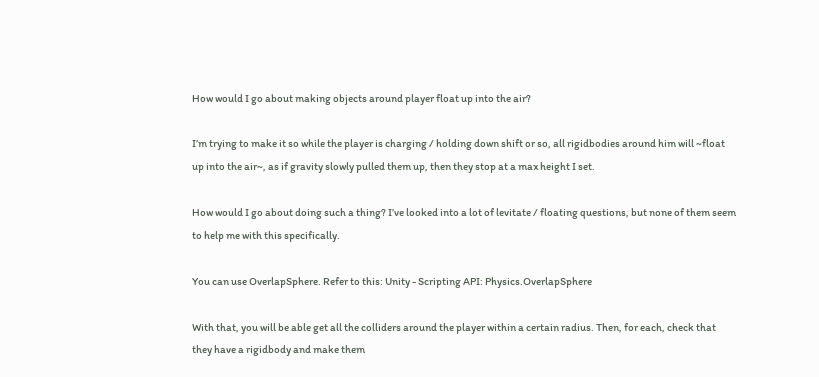How would I go about making objects around player float up into the air?

I’m trying to make it so while the player is charging / holding down shift or so, all rigidbodies around him will ~float up into the air~, as if gravity slowly pulled them up, then they stop at a max height I set.

How would I go about doing such a thing? I’ve looked into a lot of levitate / floating questions, but none of them seem to help me with this specifically.

You can use OverlapSphere. Refer to this: Unity - Scripting API: Physics.OverlapSphere

With that, you will be able get all the colliders around the player within a certain radius. Then, for each, check that they have a rigidbody and make them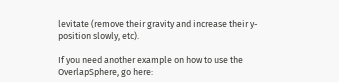levitate (remove their gravity and increase their y-position slowly, etc).

If you need another example on how to use the OverlapSphere, go here: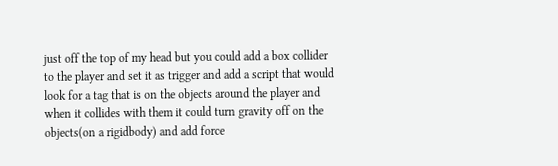just off the top of my head but you could add a box collider to the player and set it as trigger and add a script that would look for a tag that is on the objects around the player and when it collides with them it could turn gravity off on the objects(on a rigidbody) and add force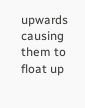upwards causing them to float up